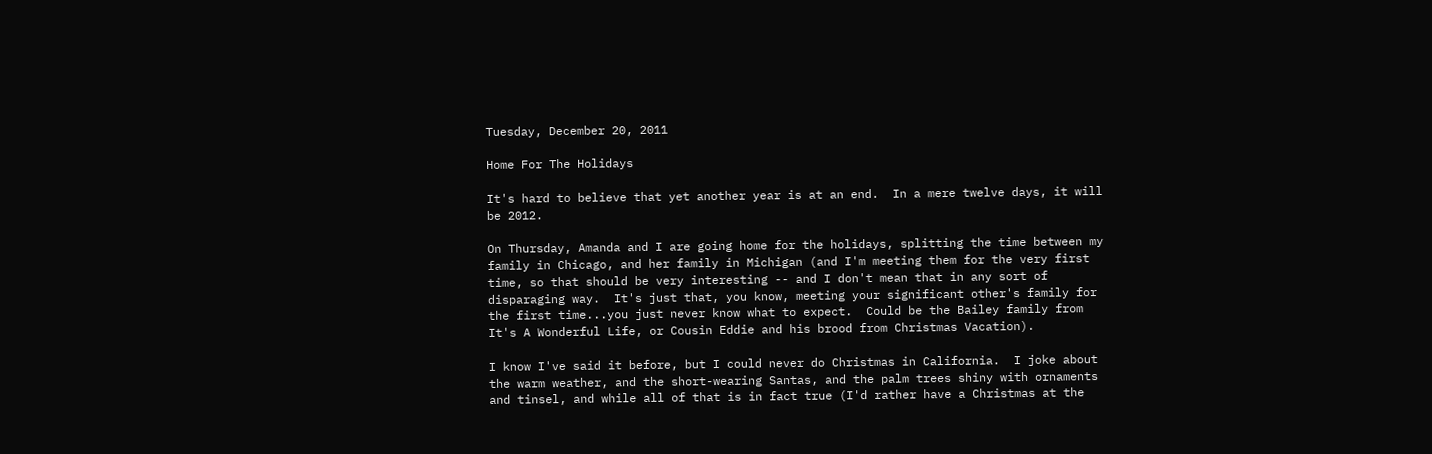Tuesday, December 20, 2011

Home For The Holidays

It's hard to believe that yet another year is at an end.  In a mere twelve days, it will be 2012.

On Thursday, Amanda and I are going home for the holidays, splitting the time between my family in Chicago, and her family in Michigan (and I'm meeting them for the very first time, so that should be very interesting -- and I don't mean that in any sort of disparaging way.  It's just that, you know, meeting your significant other's family for the first time...you just never know what to expect.  Could be the Bailey family from It's A Wonderful Life, or Cousin Eddie and his brood from Christmas Vacation).

I know I've said it before, but I could never do Christmas in California.  I joke about the warm weather, and the short-wearing Santas, and the palm trees shiny with ornaments and tinsel, and while all of that is in fact true (I'd rather have a Christmas at the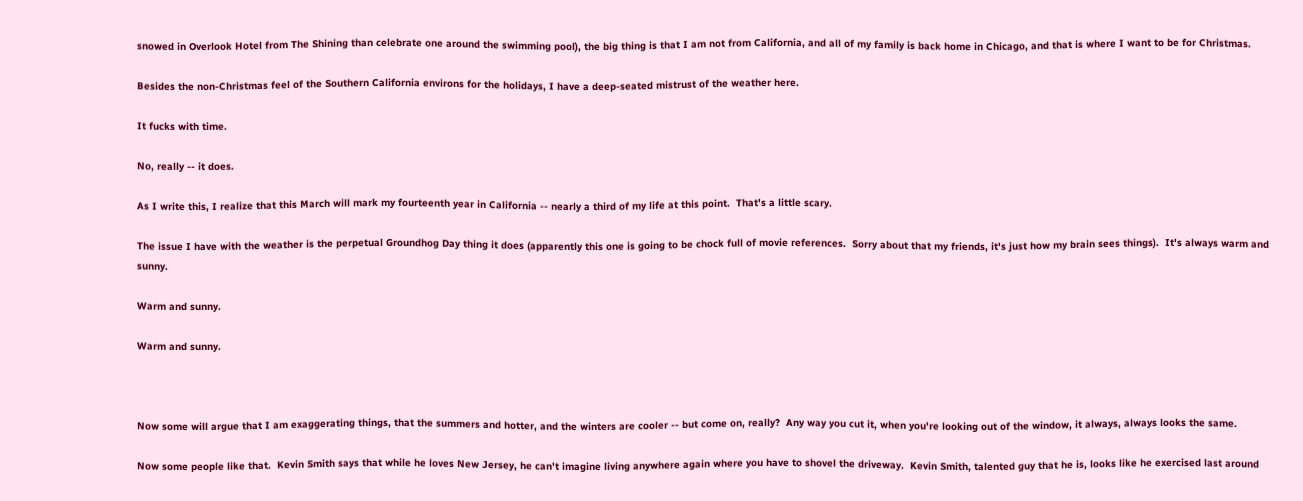snowed in Overlook Hotel from The Shining than celebrate one around the swimming pool), the big thing is that I am not from California, and all of my family is back home in Chicago, and that is where I want to be for Christmas.

Besides the non-Christmas feel of the Southern California environs for the holidays, I have a deep-seated mistrust of the weather here.

It fucks with time.

No, really -- it does.

As I write this, I realize that this March will mark my fourteenth year in California -- nearly a third of my life at this point.  That's a little scary.

The issue I have with the weather is the perpetual Groundhog Day thing it does (apparently this one is going to be chock full of movie references.  Sorry about that my friends, it's just how my brain sees things).  It's always warm and sunny.

Warm and sunny.

Warm and sunny.



Now some will argue that I am exaggerating things, that the summers and hotter, and the winters are cooler -- but come on, really?  Any way you cut it, when you're looking out of the window, it always, always looks the same.

Now some people like that.  Kevin Smith says that while he loves New Jersey, he can't imagine living anywhere again where you have to shovel the driveway.  Kevin Smith, talented guy that he is, looks like he exercised last around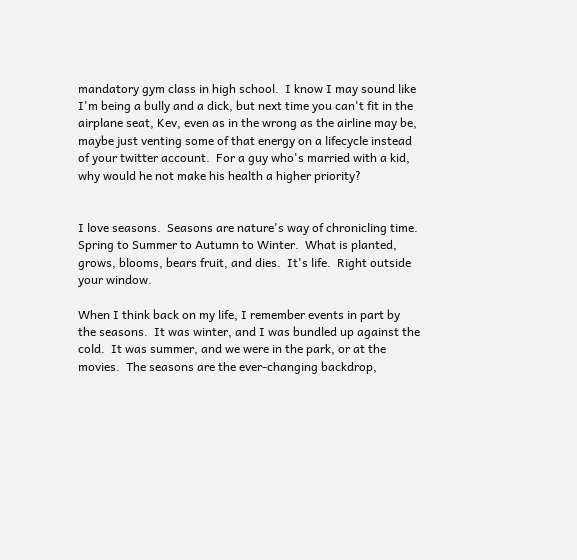mandatory gym class in high school.  I know I may sound like I'm being a bully and a dick, but next time you can't fit in the airplane seat, Kev, even as in the wrong as the airline may be, maybe just venting some of that energy on a lifecycle instead of your twitter account.  For a guy who's married with a kid, why would he not make his health a higher priority?


I love seasons.  Seasons are nature's way of chronicling time. Spring to Summer to Autumn to Winter.  What is planted, grows, blooms, bears fruit, and dies.  It's life.  Right outside your window.

When I think back on my life, I remember events in part by the seasons.  It was winter, and I was bundled up against the cold.  It was summer, and we were in the park, or at the movies.  The seasons are the ever-changing backdrop,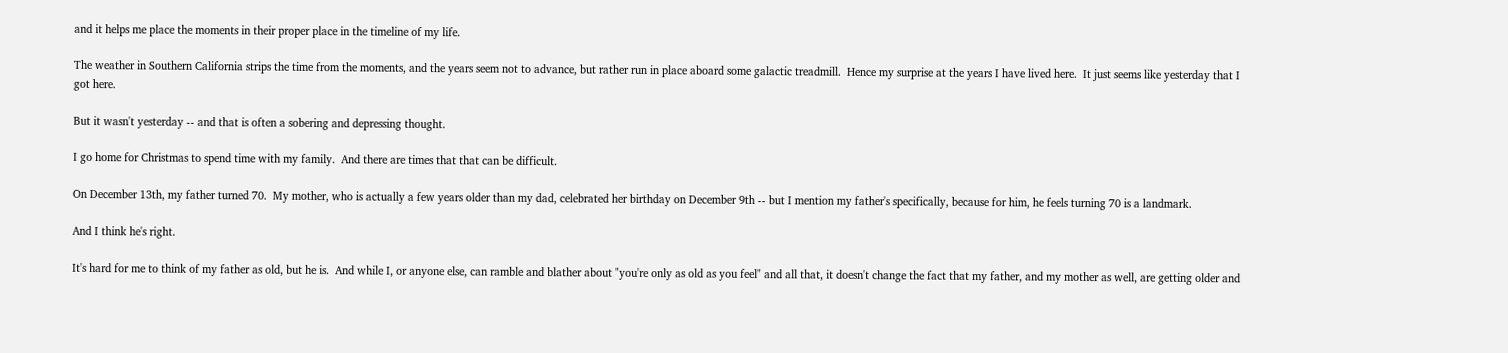and it helps me place the moments in their proper place in the timeline of my life.

The weather in Southern California strips the time from the moments, and the years seem not to advance, but rather run in place aboard some galactic treadmill.  Hence my surprise at the years I have lived here.  It just seems like yesterday that I got here.

But it wasn't yesterday -- and that is often a sobering and depressing thought.

I go home for Christmas to spend time with my family.  And there are times that that can be difficult.

On December 13th, my father turned 70.  My mother, who is actually a few years older than my dad, celebrated her birthday on December 9th -- but I mention my father's specifically, because for him, he feels turning 70 is a landmark.

And I think he's right.

It's hard for me to think of my father as old, but he is.  And while I, or anyone else, can ramble and blather about "you're only as old as you feel" and all that, it doesn't change the fact that my father, and my mother as well, are getting older and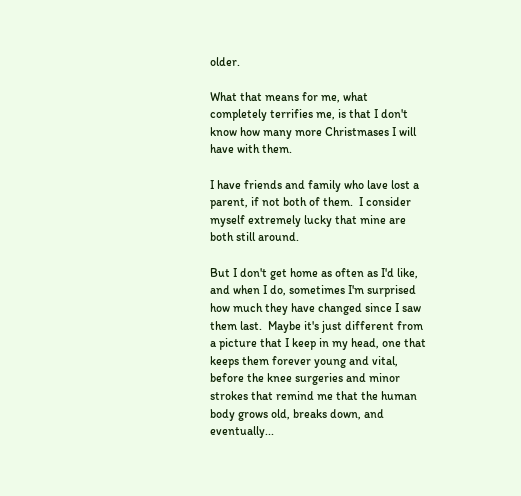older.

What that means for me, what completely terrifies me, is that I don't know how many more Christmases I will have with them.

I have friends and family who lave lost a parent, if not both of them.  I consider myself extremely lucky that mine are both still around.

But I don't get home as often as I'd like, and when I do, sometimes I'm surprised how much they have changed since I saw them last.  Maybe it's just different from a picture that I keep in my head, one that keeps them forever young and vital, before the knee surgeries and minor strokes that remind me that the human body grows old, breaks down, and eventually...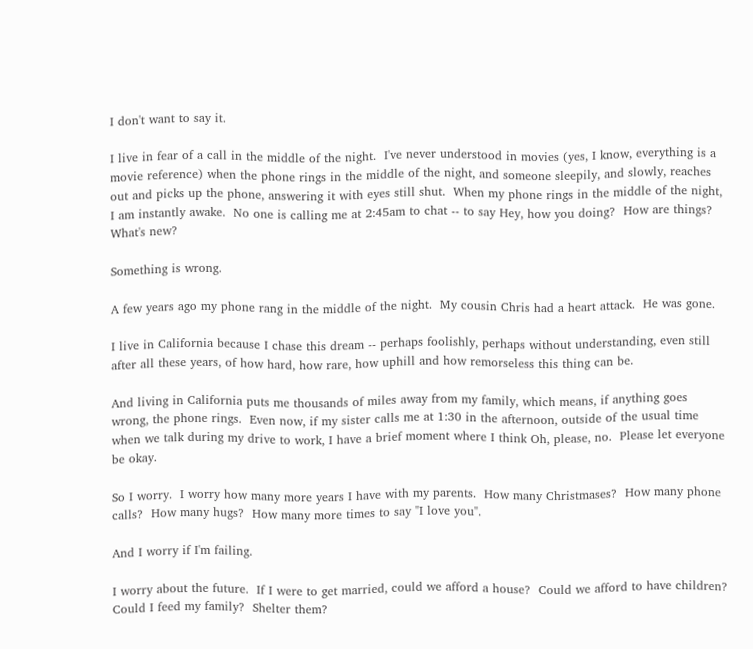I don't want to say it.

I live in fear of a call in the middle of the night.  I've never understood in movies (yes, I know, everything is a movie reference) when the phone rings in the middle of the night, and someone sleepily, and slowly, reaches out and picks up the phone, answering it with eyes still shut.  When my phone rings in the middle of the night, I am instantly awake.  No one is calling me at 2:45am to chat -- to say Hey, how you doing?  How are things?  What's new?

Something is wrong.

A few years ago my phone rang in the middle of the night.  My cousin Chris had a heart attack.  He was gone.

I live in California because I chase this dream -- perhaps foolishly, perhaps without understanding, even still after all these years, of how hard, how rare, how uphill and how remorseless this thing can be.

And living in California puts me thousands of miles away from my family, which means, if anything goes wrong, the phone rings.  Even now, if my sister calls me at 1:30 in the afternoon, outside of the usual time when we talk during my drive to work, I have a brief moment where I think Oh, please, no.  Please let everyone be okay.

So I worry.  I worry how many more years I have with my parents.  How many Christmases?  How many phone calls?  How many hugs?  How many more times to say "I love you".

And I worry if I'm failing.

I worry about the future.  If I were to get married, could we afford a house?  Could we afford to have children?  Could I feed my family?  Shelter them?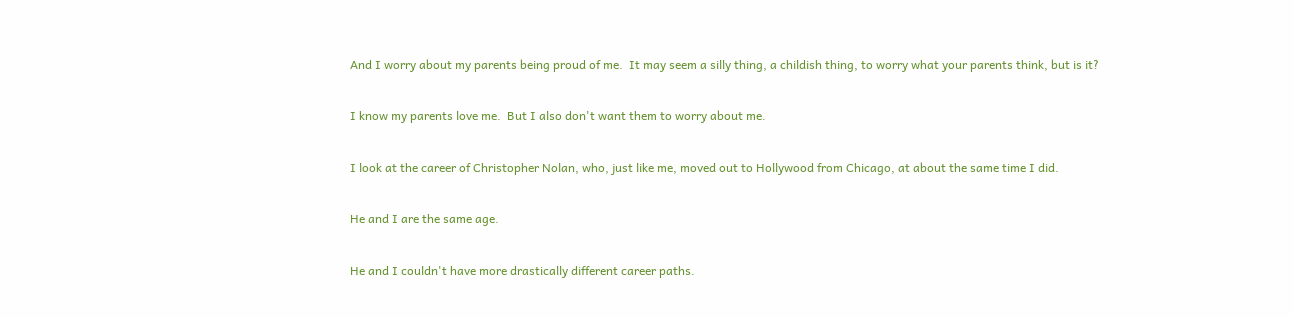And I worry about my parents being proud of me.  It may seem a silly thing, a childish thing, to worry what your parents think, but is it?

I know my parents love me.  But I also don't want them to worry about me.

I look at the career of Christopher Nolan, who, just like me, moved out to Hollywood from Chicago, at about the same time I did.

He and I are the same age.

He and I couldn't have more drastically different career paths.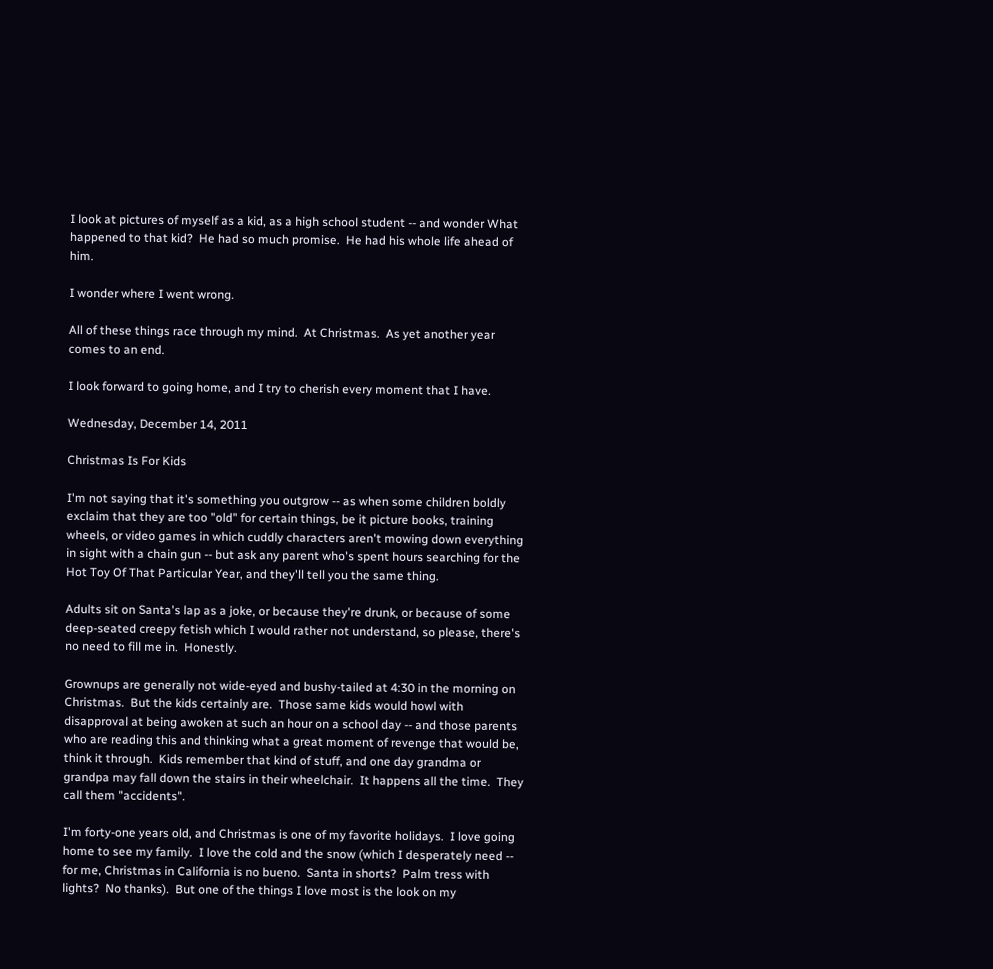I look at pictures of myself as a kid, as a high school student -- and wonder What happened to that kid?  He had so much promise.  He had his whole life ahead of him.

I wonder where I went wrong.

All of these things race through my mind.  At Christmas.  As yet another year comes to an end.

I look forward to going home, and I try to cherish every moment that I have.

Wednesday, December 14, 2011

Christmas Is For Kids

I'm not saying that it's something you outgrow -- as when some children boldly exclaim that they are too "old" for certain things, be it picture books, training wheels, or video games in which cuddly characters aren't mowing down everything in sight with a chain gun -- but ask any parent who's spent hours searching for the Hot Toy Of That Particular Year, and they'll tell you the same thing.

Adults sit on Santa's lap as a joke, or because they're drunk, or because of some deep-seated creepy fetish which I would rather not understand, so please, there's no need to fill me in.  Honestly.

Grownups are generally not wide-eyed and bushy-tailed at 4:30 in the morning on Christmas.  But the kids certainly are.  Those same kids would howl with disapproval at being awoken at such an hour on a school day -- and those parents who are reading this and thinking what a great moment of revenge that would be, think it through.  Kids remember that kind of stuff, and one day grandma or grandpa may fall down the stairs in their wheelchair.  It happens all the time.  They call them "accidents".

I'm forty-one years old, and Christmas is one of my favorite holidays.  I love going home to see my family.  I love the cold and the snow (which I desperately need -- for me, Christmas in California is no bueno.  Santa in shorts?  Palm tress with lights?  No thanks).  But one of the things I love most is the look on my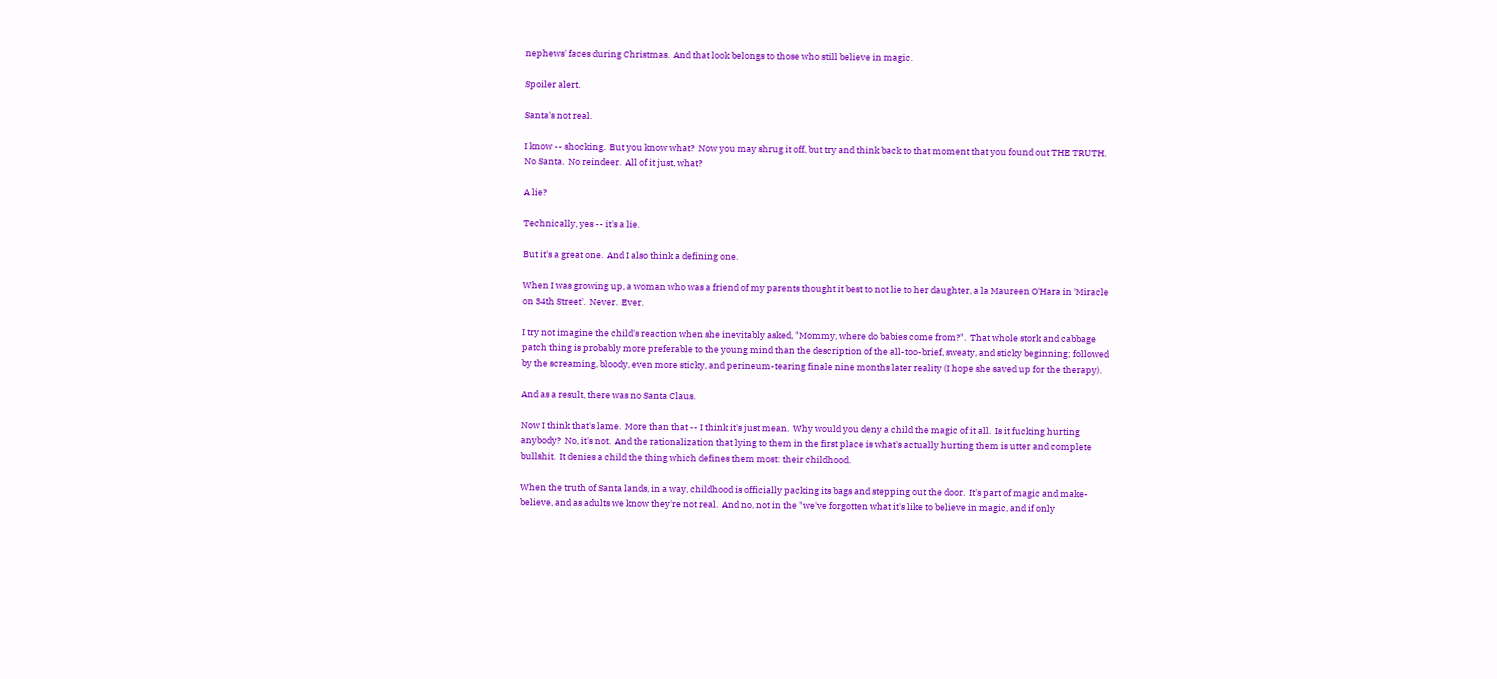nephews' faces during Christmas.  And that look belongs to those who still believe in magic.

Spoiler alert.

Santa's not real.

I know -- shocking.  But you know what?  Now you may shrug it off, but try and think back to that moment that you found out THE TRUTH.  No Santa.  No reindeer.  All of it just, what?

A lie?

Technically, yes -- it's a lie.

But it's a great one.  And I also think a defining one.

When I was growing up, a woman who was a friend of my parents thought it best to not lie to her daughter, a la Maureen O'Hara in 'Miracle on 34th Street'.  Never.  Ever.

I try not imagine the child's reaction when she inevitably asked, "Mommy, where do babies come from?".  That whole stork and cabbage patch thing is probably more preferable to the young mind than the description of the all-too-brief, sweaty, and sticky beginning; followed by the screaming, bloody, even more sticky, and perineum-tearing finale nine months later reality (I hope she saved up for the therapy).

And as a result, there was no Santa Claus.

Now I think that's lame.  More than that -- I think it's just mean.  Why would you deny a child the magic of it all.  Is it fucking hurting anybody?  No, it's not.  And the rationalization that lying to them in the first place is what's actually hurting them is utter and complete bullshit.  It denies a child the thing which defines them most: their childhood.

When the truth of Santa lands, in a way, childhood is officially packing its bags and stepping out the door.  It's part of magic and make-believe, and as adults we know they're not real.  And no, not in the "we've forgotten what it's like to believe in magic, and if only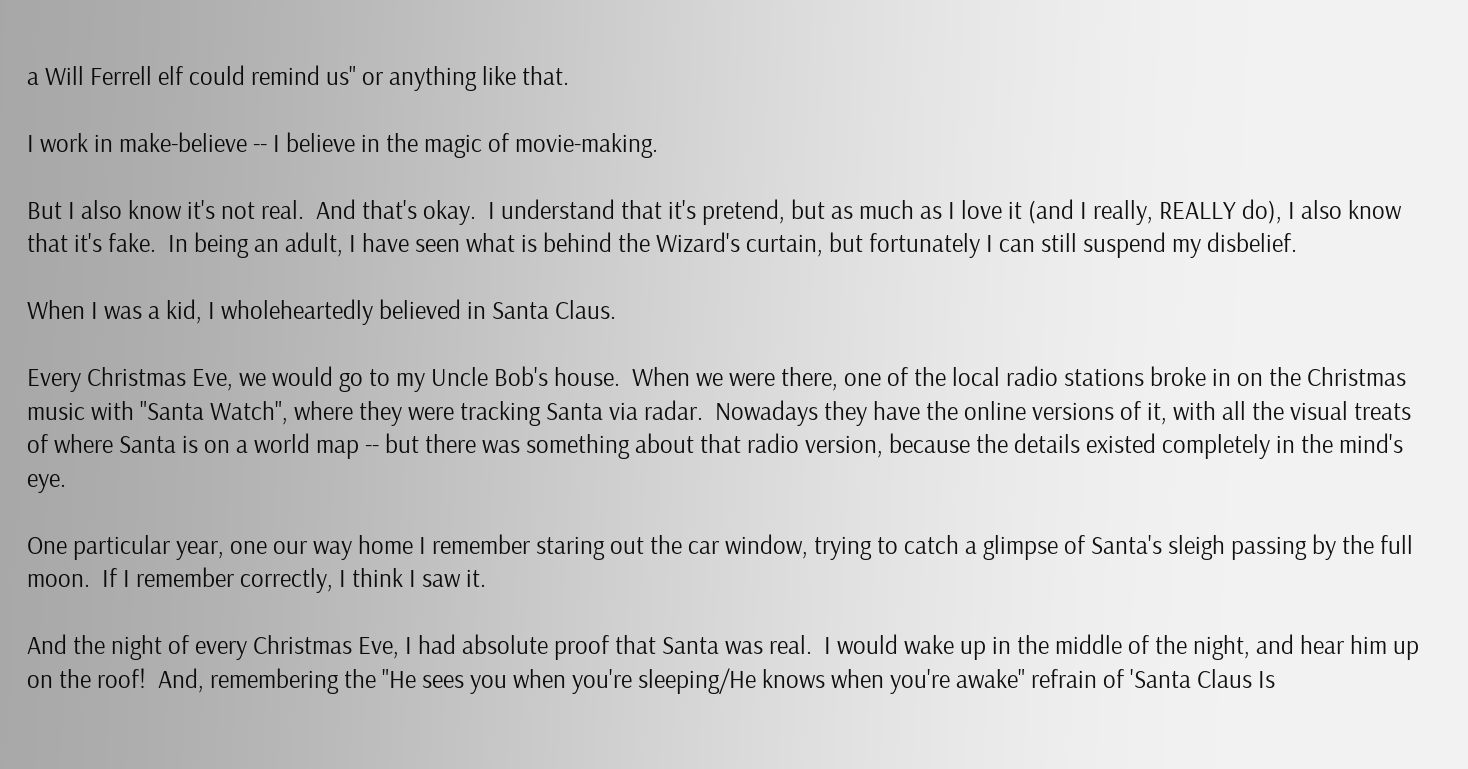a Will Ferrell elf could remind us" or anything like that.

I work in make-believe -- I believe in the magic of movie-making.

But I also know it's not real.  And that's okay.  I understand that it's pretend, but as much as I love it (and I really, REALLY do), I also know that it's fake.  In being an adult, I have seen what is behind the Wizard's curtain, but fortunately I can still suspend my disbelief.

When I was a kid, I wholeheartedly believed in Santa Claus.

Every Christmas Eve, we would go to my Uncle Bob's house.  When we were there, one of the local radio stations broke in on the Christmas music with "Santa Watch", where they were tracking Santa via radar.  Nowadays they have the online versions of it, with all the visual treats of where Santa is on a world map -- but there was something about that radio version, because the details existed completely in the mind's eye.

One particular year, one our way home I remember staring out the car window, trying to catch a glimpse of Santa's sleigh passing by the full moon.  If I remember correctly, I think I saw it.

And the night of every Christmas Eve, I had absolute proof that Santa was real.  I would wake up in the middle of the night, and hear him up on the roof!  And, remembering the "He sees you when you're sleeping/He knows when you're awake" refrain of 'Santa Claus Is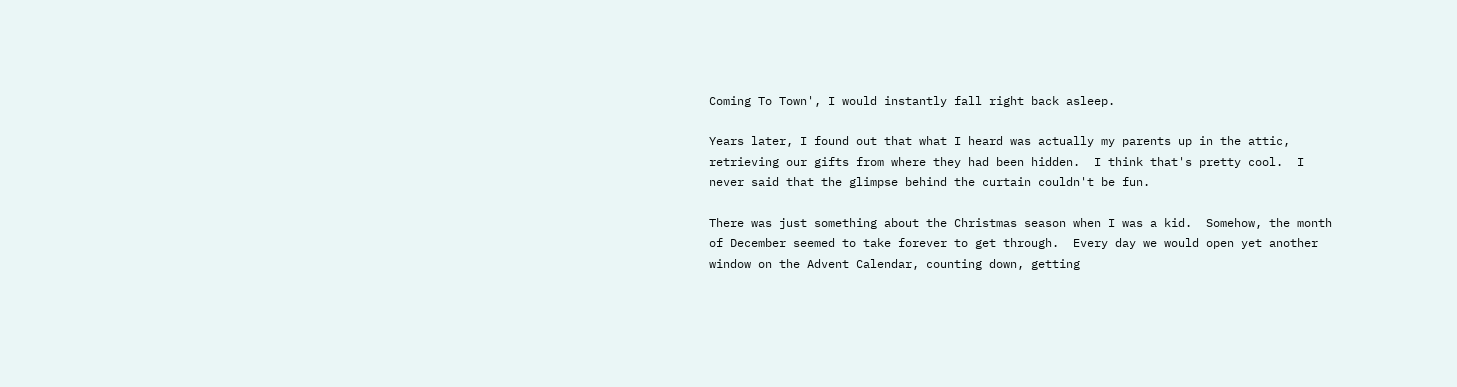Coming To Town', I would instantly fall right back asleep.

Years later, I found out that what I heard was actually my parents up in the attic, retrieving our gifts from where they had been hidden.  I think that's pretty cool.  I never said that the glimpse behind the curtain couldn't be fun.

There was just something about the Christmas season when I was a kid.  Somehow, the month of December seemed to take forever to get through.  Every day we would open yet another window on the Advent Calendar, counting down, getting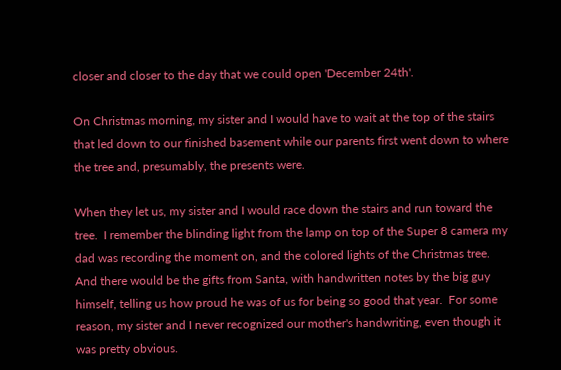closer and closer to the day that we could open 'December 24th'.

On Christmas morning, my sister and I would have to wait at the top of the stairs that led down to our finished basement while our parents first went down to where the tree and, presumably, the presents were.

When they let us, my sister and I would race down the stairs and run toward the tree.  I remember the blinding light from the lamp on top of the Super 8 camera my dad was recording the moment on, and the colored lights of the Christmas tree.  And there would be the gifts from Santa, with handwritten notes by the big guy himself, telling us how proud he was of us for being so good that year.  For some reason, my sister and I never recognized our mother's handwriting, even though it was pretty obvious.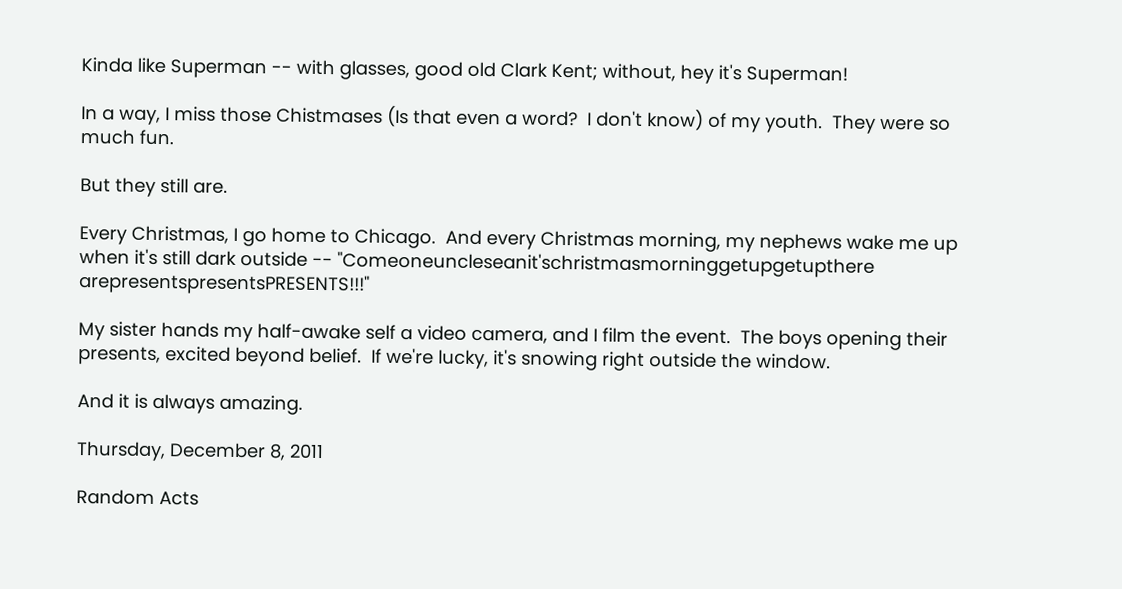Kinda like Superman -- with glasses, good old Clark Kent; without, hey it's Superman!

In a way, I miss those Chistmases (Is that even a word?  I don't know) of my youth.  They were so much fun.

But they still are.

Every Christmas, I go home to Chicago.  And every Christmas morning, my nephews wake me up when it's still dark outside -- "Comeoneuncleseanit'schristmasmorninggetupgetupthere arepresentspresentsPRESENTS!!!"

My sister hands my half-awake self a video camera, and I film the event.  The boys opening their presents, excited beyond belief.  If we're lucky, it's snowing right outside the window.

And it is always amazing.

Thursday, December 8, 2011

Random Acts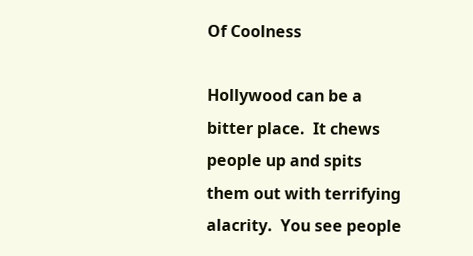Of Coolness

Hollywood can be a bitter place.  It chews people up and spits them out with terrifying alacrity.  You see people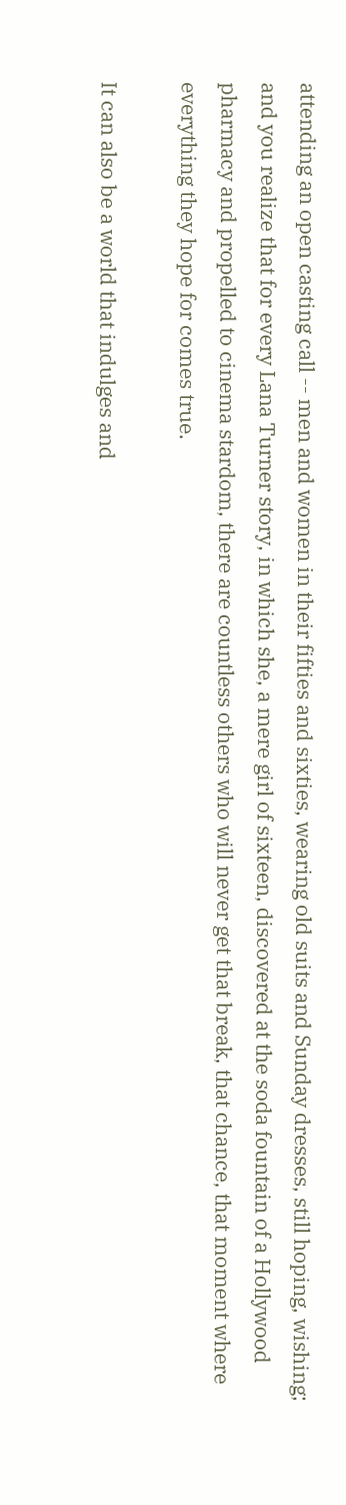attending an open casting call -- men and women in their fifties and sixties, wearing old suits and Sunday dresses, still hoping, wishing; and you realize that for every Lana Turner story, in which she, a mere girl of sixteen, discovered at the soda fountain of a Hollywood pharmacy and propelled to cinema stardom, there are countless others who will never get that break, that chance, that moment where everything they hope for comes true.

It can also be a world that indulges and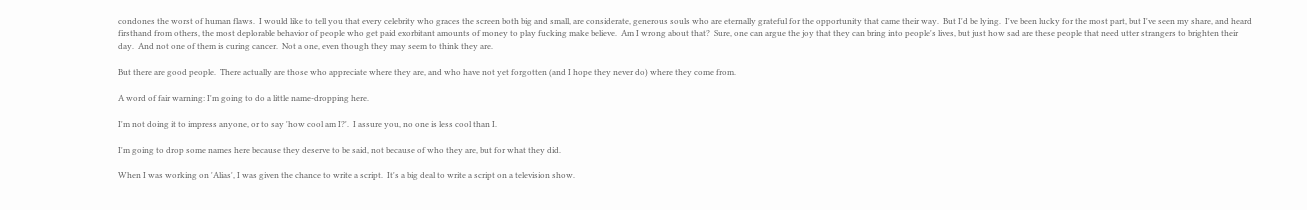condones the worst of human flaws.  I would like to tell you that every celebrity who graces the screen both big and small, are considerate, generous souls who are eternally grateful for the opportunity that came their way.  But I'd be lying.  I've been lucky for the most part, but I've seen my share, and heard firsthand from others, the most deplorable behavior of people who get paid exorbitant amounts of money to play fucking make believe.  Am I wrong about that?  Sure, one can argue the joy that they can bring into people's lives, but just how sad are these people that need utter strangers to brighten their day.  And not one of them is curing cancer.  Not a one, even though they may seem to think they are.

But there are good people.  There actually are those who appreciate where they are, and who have not yet forgotten (and I hope they never do) where they come from.

A word of fair warning: I'm going to do a little name-dropping here.

I'm not doing it to impress anyone, or to say 'how cool am I?'.  I assure you, no one is less cool than I.

I'm going to drop some names here because they deserve to be said, not because of who they are, but for what they did.

When I was working on 'Alias', I was given the chance to write a script.  It's a big deal to write a script on a television show.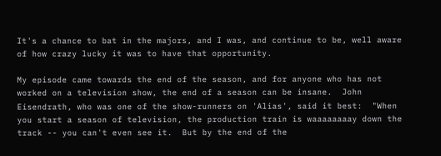It's a chance to bat in the majors, and I was, and continue to be, well aware of how crazy lucky it was to have that opportunity.

My episode came towards the end of the season, and for anyone who has not worked on a television show, the end of a season can be insane.  John Eisendrath, who was one of the show-runners on 'Alias', said it best:  "When you start a season of television, the production train is waaaaaaaay down the track -- you can't even see it.  But by the end of the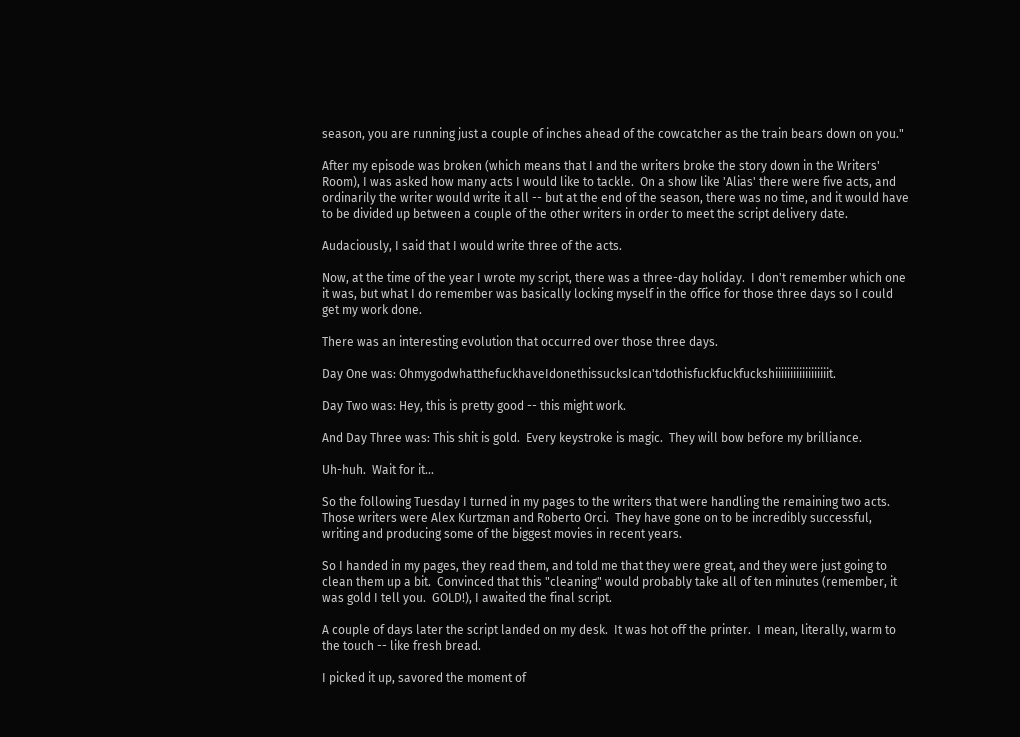season, you are running just a couple of inches ahead of the cowcatcher as the train bears down on you."

After my episode was broken (which means that I and the writers broke the story down in the Writers' Room), I was asked how many acts I would like to tackle.  On a show like 'Alias' there were five acts, and ordinarily the writer would write it all -- but at the end of the season, there was no time, and it would have to be divided up between a couple of the other writers in order to meet the script delivery date.

Audaciously, I said that I would write three of the acts.

Now, at the time of the year I wrote my script, there was a three-day holiday.  I don't remember which one it was, but what I do remember was basically locking myself in the office for those three days so I could get my work done.

There was an interesting evolution that occurred over those three days.

Day One was: OhmygodwhatthefuckhaveIdonethissucksIcan'tdothisfuckfuckfuckshiiiiiiiiiiiiiiiiiit.

Day Two was: Hey, this is pretty good -- this might work.

And Day Three was: This shit is gold.  Every keystroke is magic.  They will bow before my brilliance.

Uh-huh.  Wait for it...

So the following Tuesday I turned in my pages to the writers that were handling the remaining two acts.  Those writers were Alex Kurtzman and Roberto Orci.  They have gone on to be incredibly successful, writing and producing some of the biggest movies in recent years.

So I handed in my pages, they read them, and told me that they were great, and they were just going to clean them up a bit.  Convinced that this "cleaning" would probably take all of ten minutes (remember, it was gold I tell you.  GOLD!), I awaited the final script.

A couple of days later the script landed on my desk.  It was hot off the printer.  I mean, literally, warm to the touch -- like fresh bread.

I picked it up, savored the moment of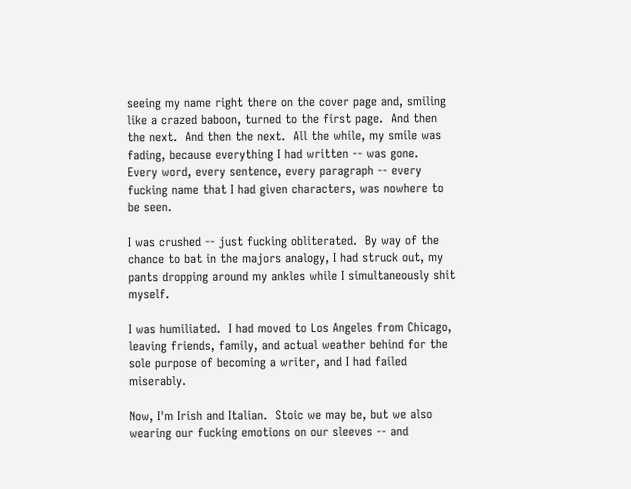seeing my name right there on the cover page and, smiling like a crazed baboon, turned to the first page.  And then the next.  And then the next.  All the while, my smile was fading, because everything I had written -- was gone.  Every word, every sentence, every paragraph -- every fucking name that I had given characters, was nowhere to be seen.

I was crushed -- just fucking obliterated.  By way of the chance to bat in the majors analogy, I had struck out, my pants dropping around my ankles while I simultaneously shit myself.

I was humiliated.  I had moved to Los Angeles from Chicago, leaving friends, family, and actual weather behind for the sole purpose of becoming a writer, and I had failed miserably.

Now, I'm Irish and Italian.  Stoic we may be, but we also wearing our fucking emotions on our sleeves -- and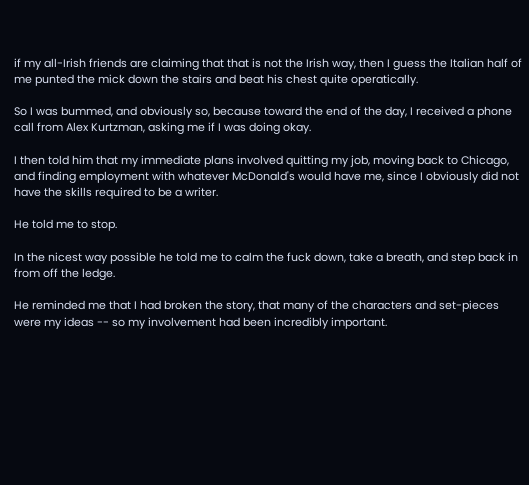if my all-Irish friends are claiming that that is not the Irish way, then I guess the Italian half of me punted the mick down the stairs and beat his chest quite operatically.

So I was bummed, and obviously so, because toward the end of the day, I received a phone call from Alex Kurtzman, asking me if I was doing okay.

I then told him that my immediate plans involved quitting my job, moving back to Chicago, and finding employment with whatever McDonald's would have me, since I obviously did not have the skills required to be a writer.

He told me to stop.

In the nicest way possible he told me to calm the fuck down, take a breath, and step back in from off the ledge.

He reminded me that I had broken the story, that many of the characters and set-pieces were my ideas -- so my involvement had been incredibly important.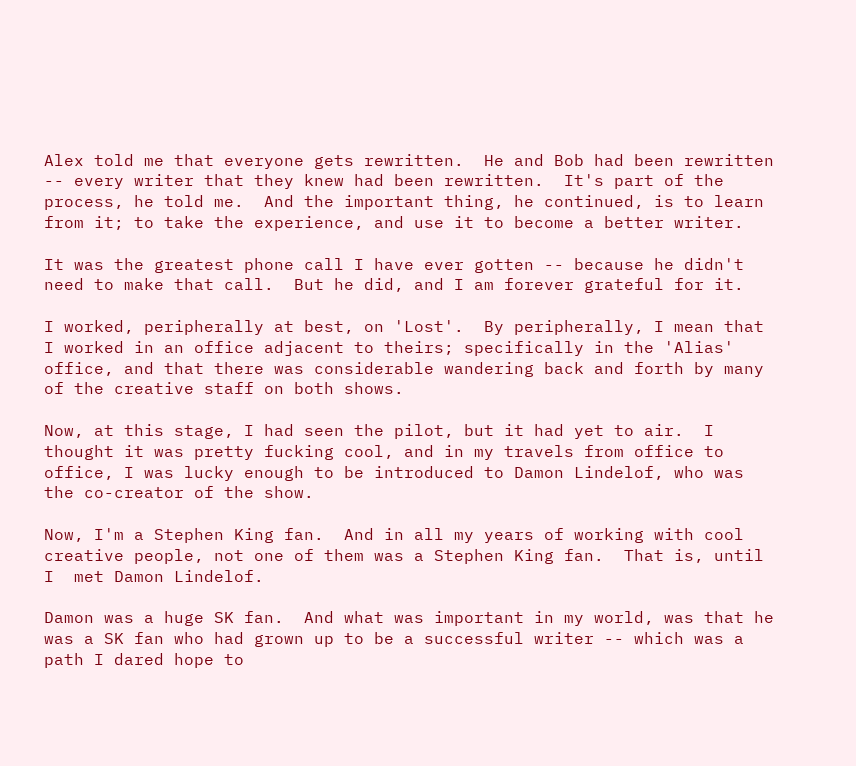Alex told me that everyone gets rewritten.  He and Bob had been rewritten -- every writer that they knew had been rewritten.  It's part of the process, he told me.  And the important thing, he continued, is to learn from it; to take the experience, and use it to become a better writer.

It was the greatest phone call I have ever gotten -- because he didn't need to make that call.  But he did, and I am forever grateful for it.

I worked, peripherally at best, on 'Lost'.  By peripherally, I mean that I worked in an office adjacent to theirs; specifically in the 'Alias' office, and that there was considerable wandering back and forth by many of the creative staff on both shows.

Now, at this stage, I had seen the pilot, but it had yet to air.  I thought it was pretty fucking cool, and in my travels from office to office, I was lucky enough to be introduced to Damon Lindelof, who was the co-creator of the show.

Now, I'm a Stephen King fan.  And in all my years of working with cool creative people, not one of them was a Stephen King fan.  That is, until I  met Damon Lindelof.

Damon was a huge SK fan.  And what was important in my world, was that he was a SK fan who had grown up to be a successful writer -- which was a path I dared hope to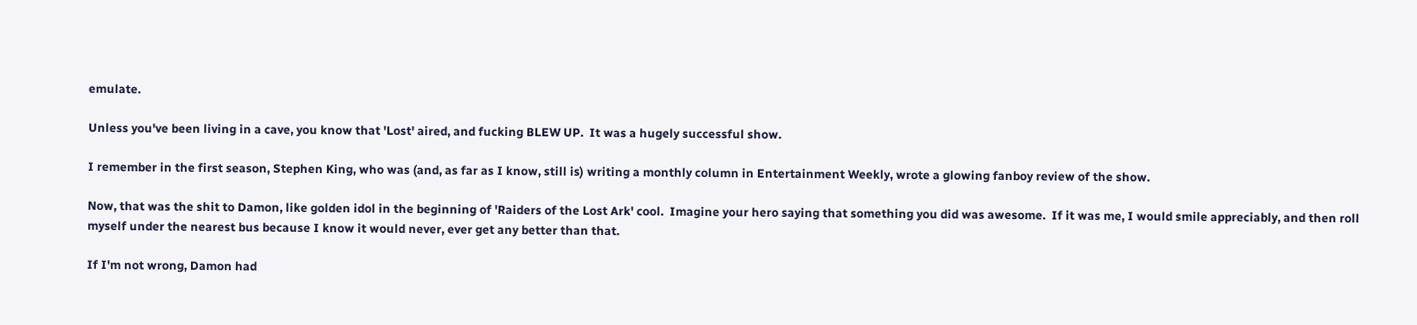emulate.

Unless you've been living in a cave, you know that 'Lost' aired, and fucking BLEW UP.  It was a hugely successful show.

I remember in the first season, Stephen King, who was (and, as far as I know, still is) writing a monthly column in Entertainment Weekly, wrote a glowing fanboy review of the show.

Now, that was the shit to Damon, like golden idol in the beginning of 'Raiders of the Lost Ark' cool.  Imagine your hero saying that something you did was awesome.  If it was me, I would smile appreciably, and then roll myself under the nearest bus because I know it would never, ever get any better than that.

If I'm not wrong, Damon had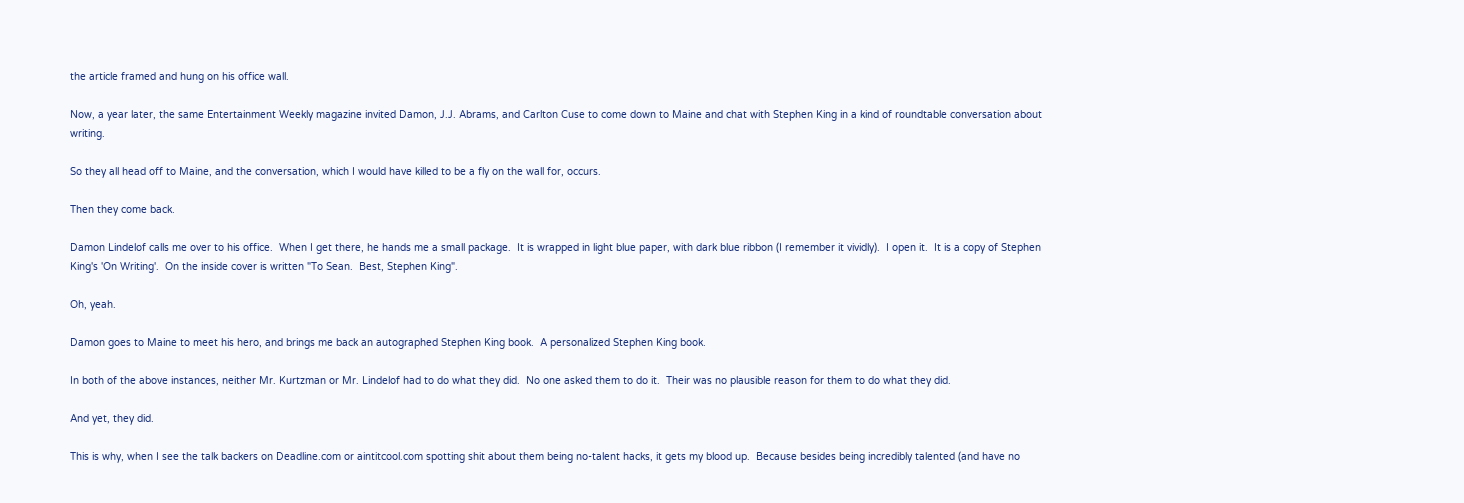the article framed and hung on his office wall.

Now, a year later, the same Entertainment Weekly magazine invited Damon, J.J. Abrams, and Carlton Cuse to come down to Maine and chat with Stephen King in a kind of roundtable conversation about writing.

So they all head off to Maine, and the conversation, which I would have killed to be a fly on the wall for, occurs.

Then they come back.

Damon Lindelof calls me over to his office.  When I get there, he hands me a small package.  It is wrapped in light blue paper, with dark blue ribbon (I remember it vividly).  I open it.  It is a copy of Stephen King's 'On Writing'.  On the inside cover is written "To Sean.  Best, Stephen King".

Oh, yeah.

Damon goes to Maine to meet his hero, and brings me back an autographed Stephen King book.  A personalized Stephen King book.

In both of the above instances, neither Mr. Kurtzman or Mr. Lindelof had to do what they did.  No one asked them to do it.  Their was no plausible reason for them to do what they did.

And yet, they did.

This is why, when I see the talk backers on Deadline.com or aintitcool.com spotting shit about them being no-talent hacks, it gets my blood up.  Because besides being incredibly talented (and have no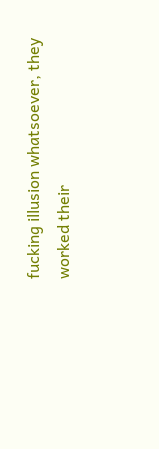fucking illusion whatsoever, they worked their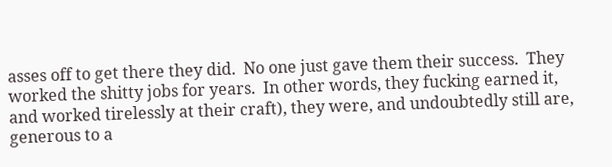asses off to get there they did.  No one just gave them their success.  They worked the shitty jobs for years.  In other words, they fucking earned it, and worked tirelessly at their craft), they were, and undoubtedly still are, generous to a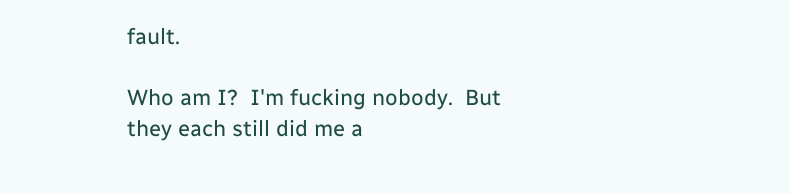fault.

Who am I?  I'm fucking nobody.  But they each still did me a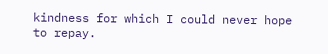kindness for which I could never hope to repay.